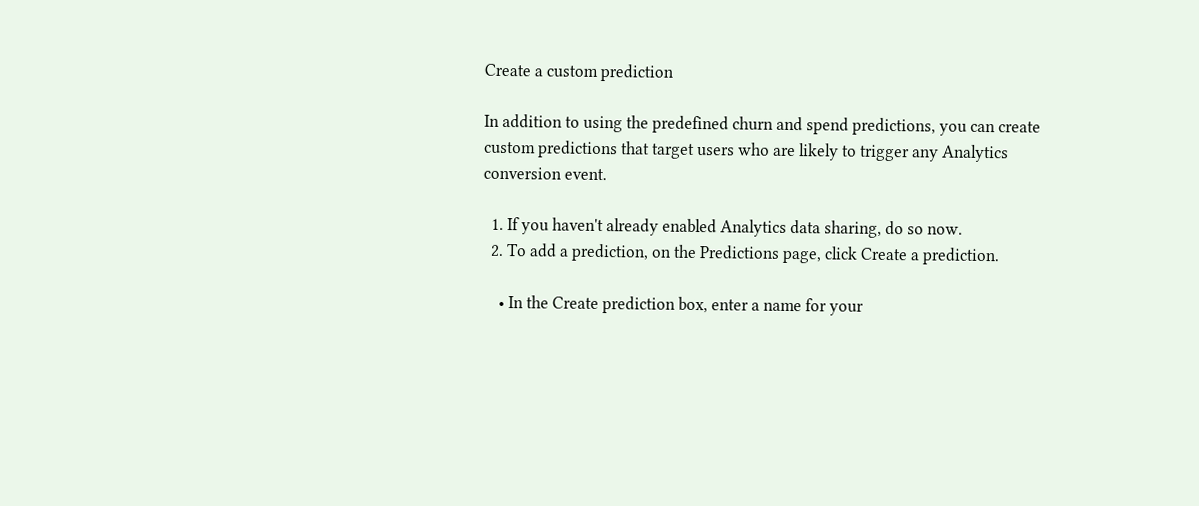Create a custom prediction

In addition to using the predefined churn and spend predictions, you can create custom predictions that target users who are likely to trigger any Analytics conversion event.

  1. If you haven't already enabled Analytics data sharing, do so now.
  2. To add a prediction, on the Predictions page, click Create a prediction.

    • In the Create prediction box, enter a name for your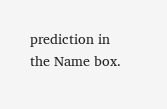prediction in the Name box.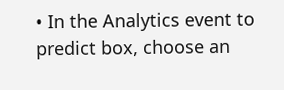• In the Analytics event to predict box, choose an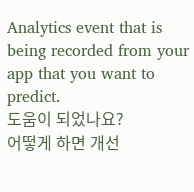Analytics event that is being recorded from your app that you want to predict.
도움이 되었나요?
어떻게 하면 개선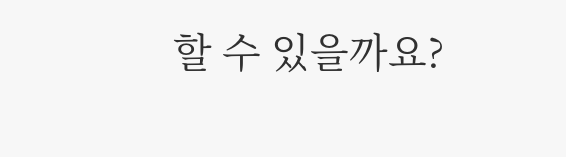할 수 있을까요?